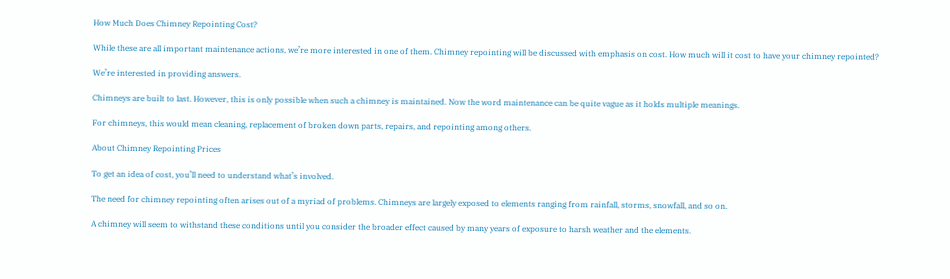How Much Does Chimney Repointing Cost?

While these are all important maintenance actions, we’re more interested in one of them. Chimney repointing will be discussed with emphasis on cost. How much will it cost to have your chimney repointed?

We’re interested in providing answers.

Chimneys are built to last. However, this is only possible when such a chimney is maintained. Now the word maintenance can be quite vague as it holds multiple meanings.

For chimneys, this would mean cleaning, replacement of broken down parts, repairs, and repointing among others.

About Chimney Repointing Prices

To get an idea of cost, you’ll need to understand what’s involved.

The need for chimney repointing often arises out of a myriad of problems. Chimneys are largely exposed to elements ranging from rainfall, storms, snowfall, and so on.

A chimney will seem to withstand these conditions until you consider the broader effect caused by many years of exposure to harsh weather and the elements.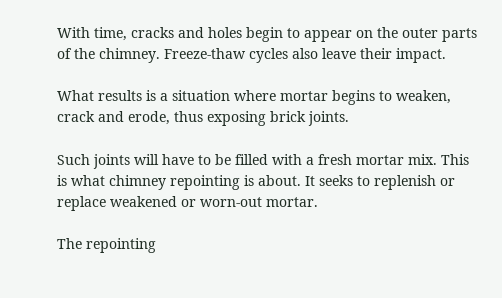With time, cracks and holes begin to appear on the outer parts of the chimney. Freeze-thaw cycles also leave their impact.

What results is a situation where mortar begins to weaken, crack and erode, thus exposing brick joints.

Such joints will have to be filled with a fresh mortar mix. This is what chimney repointing is about. It seeks to replenish or replace weakened or worn-out mortar.

The repointing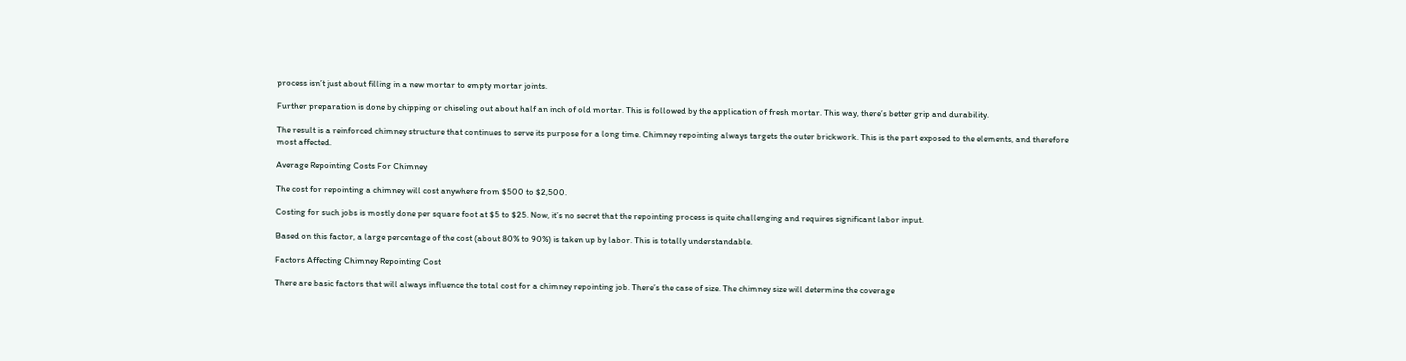process isn’t just about filling in a new mortar to empty mortar joints.

Further preparation is done by chipping or chiseling out about half an inch of old mortar. This is followed by the application of fresh mortar. This way, there’s better grip and durability.

The result is a reinforced chimney structure that continues to serve its purpose for a long time. Chimney repointing always targets the outer brickwork. This is the part exposed to the elements, and therefore most affected.

Average Repointing Costs For Chimney

The cost for repointing a chimney will cost anywhere from $500 to $2,500.

Costing for such jobs is mostly done per square foot at $5 to $25. Now, it’s no secret that the repointing process is quite challenging and requires significant labor input.

Based on this factor, a large percentage of the cost (about 80% to 90%) is taken up by labor. This is totally understandable.

Factors Affecting Chimney Repointing Cost

There are basic factors that will always influence the total cost for a chimney repointing job. There’s the case of size. The chimney size will determine the coverage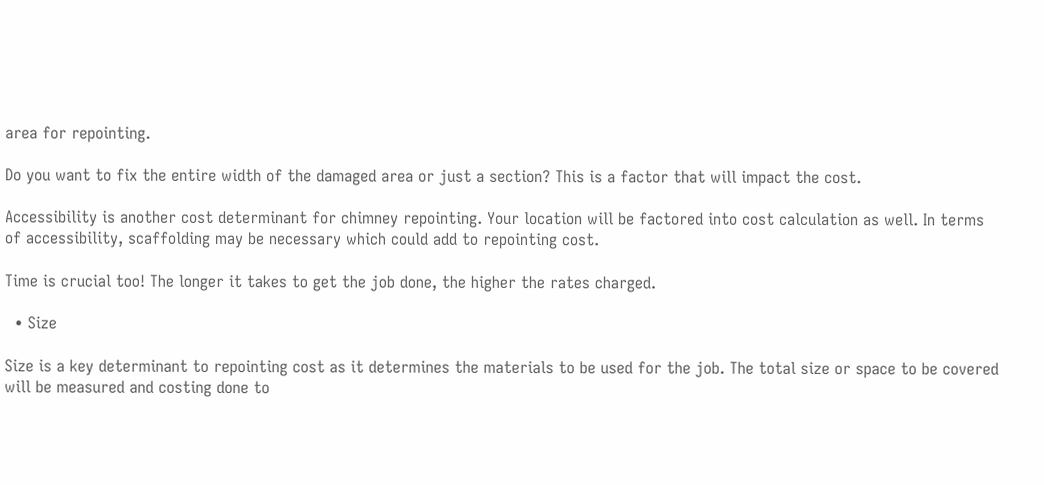area for repointing.

Do you want to fix the entire width of the damaged area or just a section? This is a factor that will impact the cost.

Accessibility is another cost determinant for chimney repointing. Your location will be factored into cost calculation as well. In terms of accessibility, scaffolding may be necessary which could add to repointing cost.

Time is crucial too! The longer it takes to get the job done, the higher the rates charged.

  • Size

Size is a key determinant to repointing cost as it determines the materials to be used for the job. The total size or space to be covered will be measured and costing done to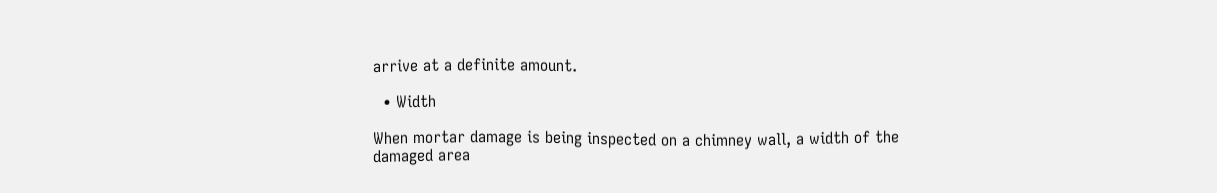arrive at a definite amount.

  • Width

When mortar damage is being inspected on a chimney wall, a width of the damaged area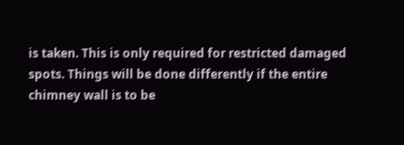is taken. This is only required for restricted damaged spots. Things will be done differently if the entire chimney wall is to be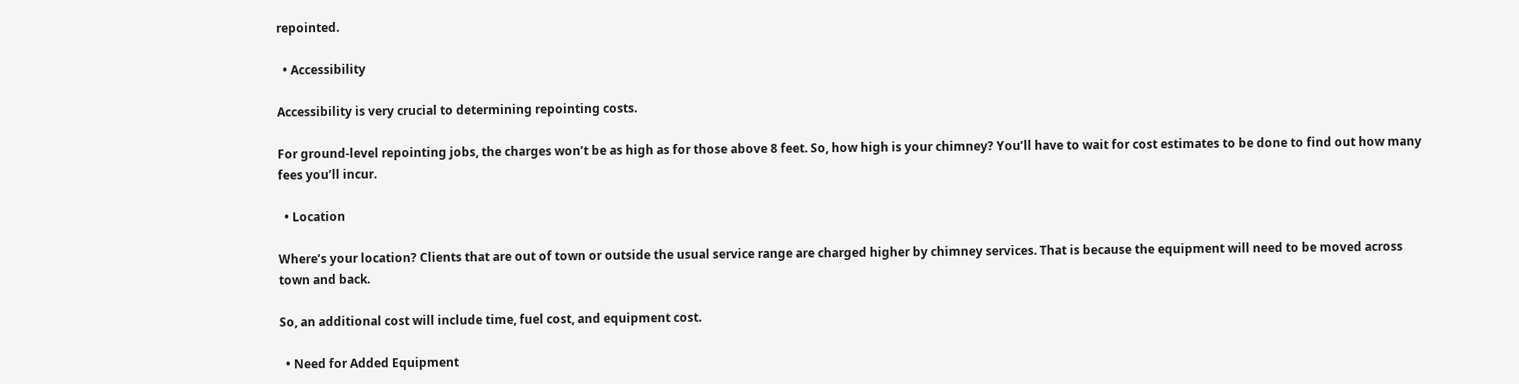repointed.

  • Accessibility

Accessibility is very crucial to determining repointing costs.

For ground-level repointing jobs, the charges won’t be as high as for those above 8 feet. So, how high is your chimney? You’ll have to wait for cost estimates to be done to find out how many fees you’ll incur.

  • Location

Where’s your location? Clients that are out of town or outside the usual service range are charged higher by chimney services. That is because the equipment will need to be moved across town and back.

So, an additional cost will include time, fuel cost, and equipment cost.

  • Need for Added Equipment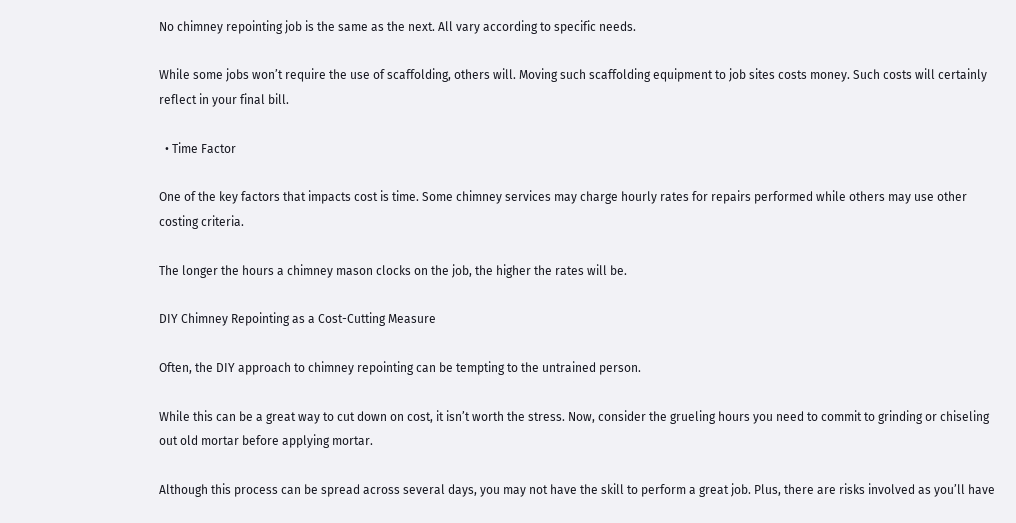No chimney repointing job is the same as the next. All vary according to specific needs.

While some jobs won’t require the use of scaffolding, others will. Moving such scaffolding equipment to job sites costs money. Such costs will certainly reflect in your final bill.

  • Time Factor

One of the key factors that impacts cost is time. Some chimney services may charge hourly rates for repairs performed while others may use other costing criteria.

The longer the hours a chimney mason clocks on the job, the higher the rates will be.

DIY Chimney Repointing as a Cost-Cutting Measure

Often, the DIY approach to chimney repointing can be tempting to the untrained person.

While this can be a great way to cut down on cost, it isn’t worth the stress. Now, consider the grueling hours you need to commit to grinding or chiseling out old mortar before applying mortar.

Although this process can be spread across several days, you may not have the skill to perform a great job. Plus, there are risks involved as you’ll have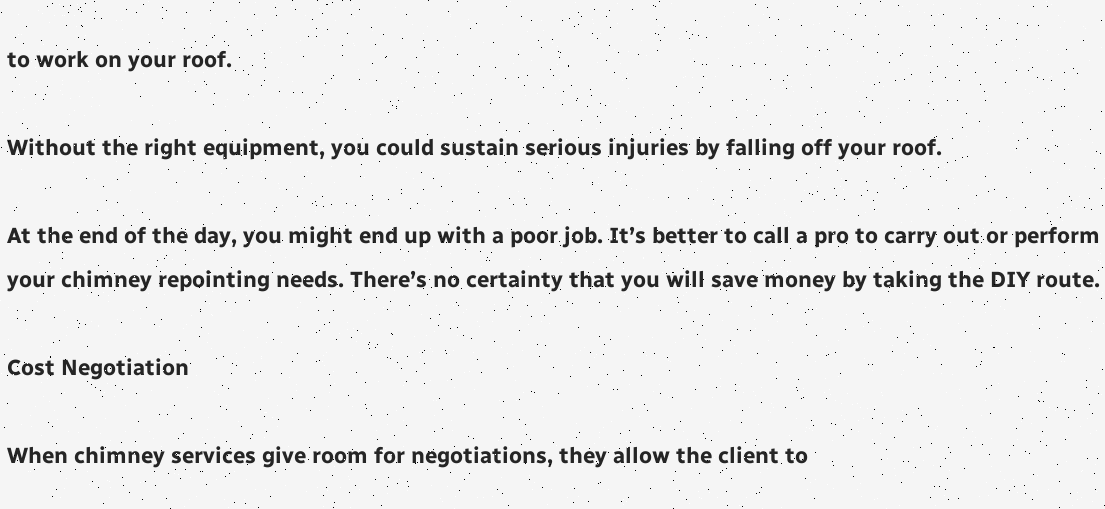to work on your roof.

Without the right equipment, you could sustain serious injuries by falling off your roof.

At the end of the day, you might end up with a poor job. It’s better to call a pro to carry out or perform your chimney repointing needs. There’s no certainty that you will save money by taking the DIY route.

Cost Negotiation

When chimney services give room for negotiations, they allow the client to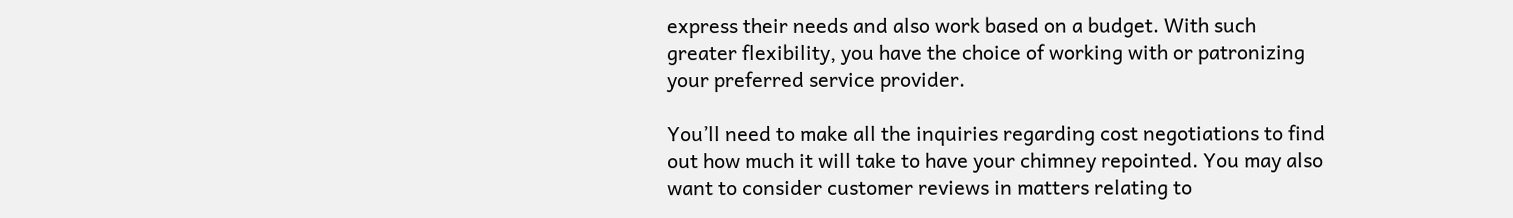express their needs and also work based on a budget. With such greater flexibility, you have the choice of working with or patronizing your preferred service provider.

You’ll need to make all the inquiries regarding cost negotiations to find out how much it will take to have your chimney repointed. You may also want to consider customer reviews in matters relating to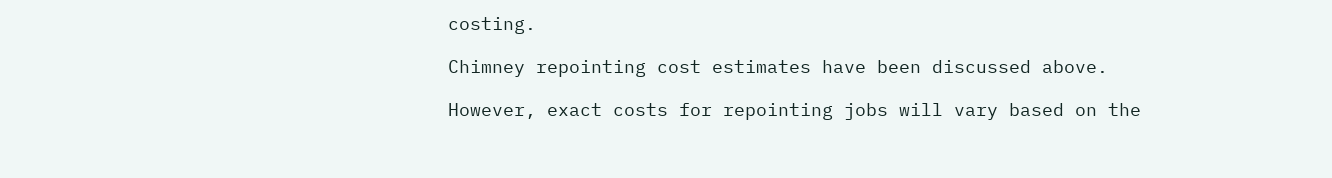costing.

Chimney repointing cost estimates have been discussed above.

However, exact costs for repointing jobs will vary based on the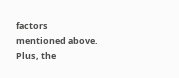factors mentioned above. Plus, the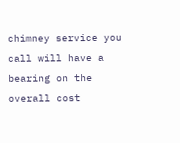chimney service you call will have a bearing on the overall cost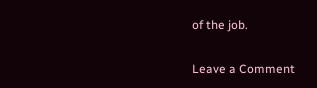of the job.

Leave a Comment